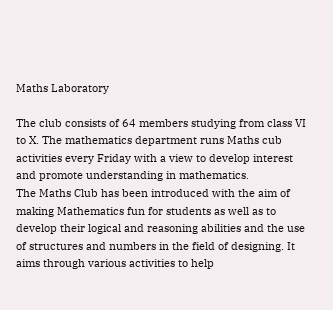Maths Laboratory

The club consists of 64 members studying from class VI to X. The mathematics department runs Maths cub activities every Friday with a view to develop interest and promote understanding in mathematics.
The Maths Club has been introduced with the aim of making Mathematics fun for students as well as to develop their logical and reasoning abilities and the use of structures and numbers in the field of designing. It aims through various activities to help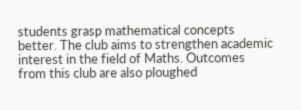students grasp mathematical concepts better. The club aims to strengthen academic interest in the field of Maths. Outcomes from this club are also ploughed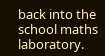back into the school maths laboratory.